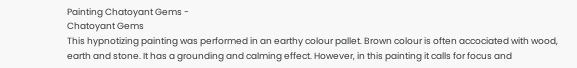Painting Chatoyant Gems -
Chatoyant Gems
This hypnotizing painting was performed in an earthy colour pallet. Brown colour is often accociated with wood, earth and stone. It has a grounding and calming effect. However, in this painting it calls for focus and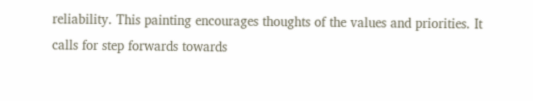reliability. This painting encourages thoughts of the values and priorities. It calls for step forwards towards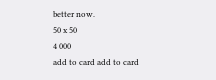better now.
50 x 50
4 000
add to card add to card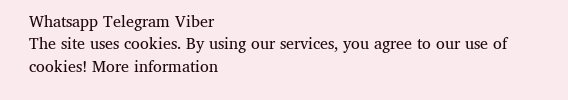Whatsapp Telegram Viber
The site uses cookies. By using our services, you agree to our use of cookies! More information